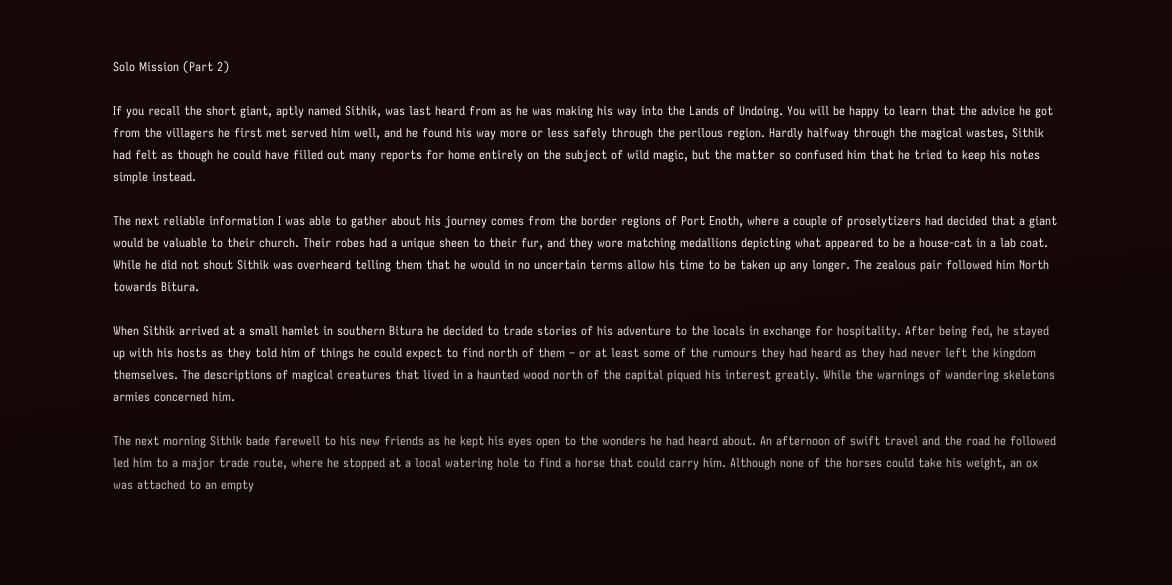Solo Mission (Part 2)

If you recall the short giant, aptly named Sithik, was last heard from as he was making his way into the Lands of Undoing. You will be happy to learn that the advice he got from the villagers he first met served him well, and he found his way more or less safely through the perilous region. Hardly halfway through the magical wastes, Sithik had felt as though he could have filled out many reports for home entirely on the subject of wild magic, but the matter so confused him that he tried to keep his notes simple instead.

The next reliable information I was able to gather about his journey comes from the border regions of Port Enoth, where a couple of proselytizers had decided that a giant would be valuable to their church. Their robes had a unique sheen to their fur, and they wore matching medallions depicting what appeared to be a house-cat in a lab coat. While he did not shout Sithik was overheard telling them that he would in no uncertain terms allow his time to be taken up any longer. The zealous pair followed him North towards Bitura.

When Sithik arrived at a small hamlet in southern Bitura he decided to trade stories of his adventure to the locals in exchange for hospitality. After being fed, he stayed up with his hosts as they told him of things he could expect to find north of them – or at least some of the rumours they had heard as they had never left the kingdom themselves. The descriptions of magical creatures that lived in a haunted wood north of the capital piqued his interest greatly. While the warnings of wandering skeletons armies concerned him.

The next morning Sithik bade farewell to his new friends as he kept his eyes open to the wonders he had heard about. An afternoon of swift travel and the road he followed led him to a major trade route, where he stopped at a local watering hole to find a horse that could carry him. Although none of the horses could take his weight, an ox was attached to an empty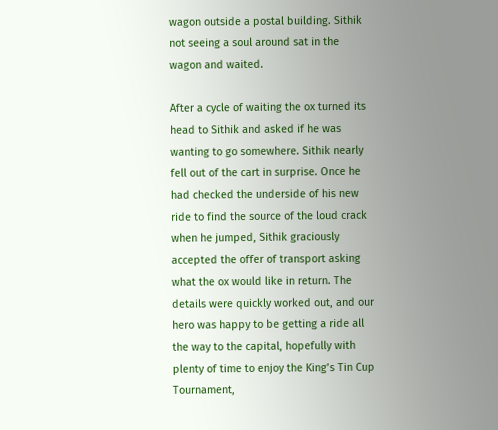wagon outside a postal building. Sithik not seeing a soul around sat in the wagon and waited.

After a cycle of waiting the ox turned its head to Sithik and asked if he was wanting to go somewhere. Sithik nearly fell out of the cart in surprise. Once he had checked the underside of his new ride to find the source of the loud crack when he jumped, Sithik graciously accepted the offer of transport asking what the ox would like in return. The details were quickly worked out, and our hero was happy to be getting a ride all the way to the capital, hopefully with plenty of time to enjoy the King’s Tin Cup Tournament,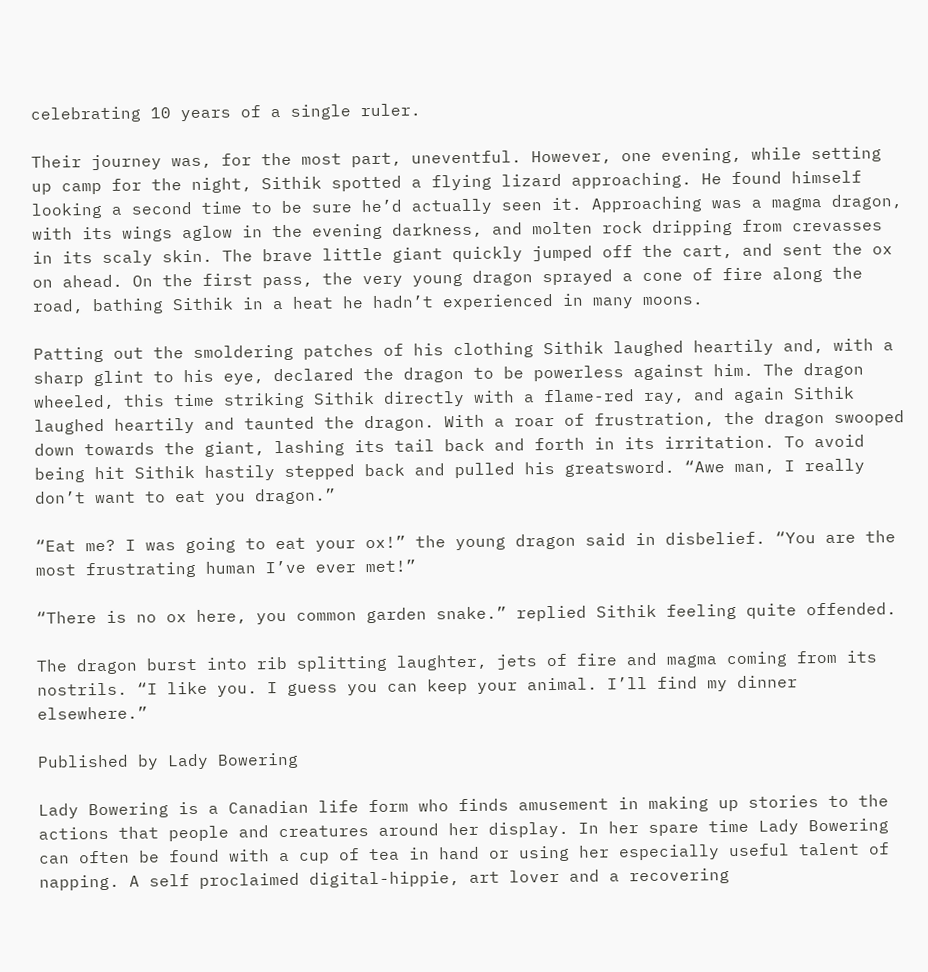celebrating 10 years of a single ruler.

Their journey was, for the most part, uneventful. However, one evening, while setting up camp for the night, Sithik spotted a flying lizard approaching. He found himself looking a second time to be sure he’d actually seen it. Approaching was a magma dragon, with its wings aglow in the evening darkness, and molten rock dripping from crevasses in its scaly skin. The brave little giant quickly jumped off the cart, and sent the ox on ahead. On the first pass, the very young dragon sprayed a cone of fire along the road, bathing Sithik in a heat he hadn’t experienced in many moons.

Patting out the smoldering patches of his clothing Sithik laughed heartily and, with a sharp glint to his eye, declared the dragon to be powerless against him. The dragon wheeled, this time striking Sithik directly with a flame-red ray, and again Sithik laughed heartily and taunted the dragon. With a roar of frustration, the dragon swooped down towards the giant, lashing its tail back and forth in its irritation. To avoid being hit Sithik hastily stepped back and pulled his greatsword. “Awe man, I really don’t want to eat you dragon.”

“Eat me? I was going to eat your ox!” the young dragon said in disbelief. “You are the most frustrating human I’ve ever met!”

“There is no ox here, you common garden snake.” replied Sithik feeling quite offended.

The dragon burst into rib splitting laughter, jets of fire and magma coming from its nostrils. “I like you. I guess you can keep your animal. I’ll find my dinner elsewhere.”

Published by Lady Bowering

Lady Bowering is a Canadian life form who finds amusement in making up stories to the actions that people and creatures around her display. In her spare time Lady Bowering can often be found with a cup of tea in hand or using her especially useful talent of napping. A self proclaimed digital-hippie, art lover and a recovering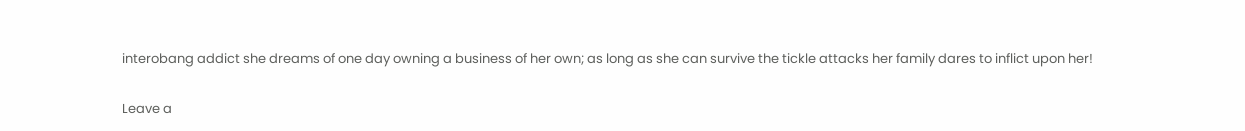interobang addict she dreams of one day owning a business of her own; as long as she can survive the tickle attacks her family dares to inflict upon her!

Leave a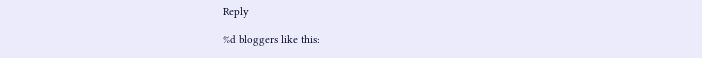Reply

%d bloggers like this: